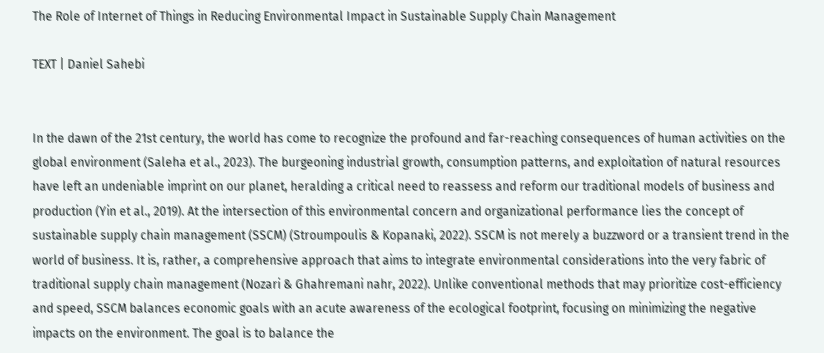The Role of Internet of Things in Reducing Environmental Impact in Sustainable Supply Chain Management

TEXT | Daniel Sahebi


In the dawn of the 21st century, the world has come to recognize the profound and far-reaching consequences of human activities on the global environment (Saleha et al., 2023). The burgeoning industrial growth, consumption patterns, and exploitation of natural resources have left an undeniable imprint on our planet, heralding a critical need to reassess and reform our traditional models of business and production (Yin et al., 2019). At the intersection of this environmental concern and organizational performance lies the concept of sustainable supply chain management (SSCM) (Stroumpoulis & Kopanaki, 2022). SSCM is not merely a buzzword or a transient trend in the world of business. It is, rather, a comprehensive approach that aims to integrate environmental considerations into the very fabric of traditional supply chain management (Nozari & Ghahremani nahr, 2022). Unlike conventional methods that may prioritize cost-efficiency and speed, SSCM balances economic goals with an acute awareness of the ecological footprint, focusing on minimizing the negative impacts on the environment. The goal is to balance the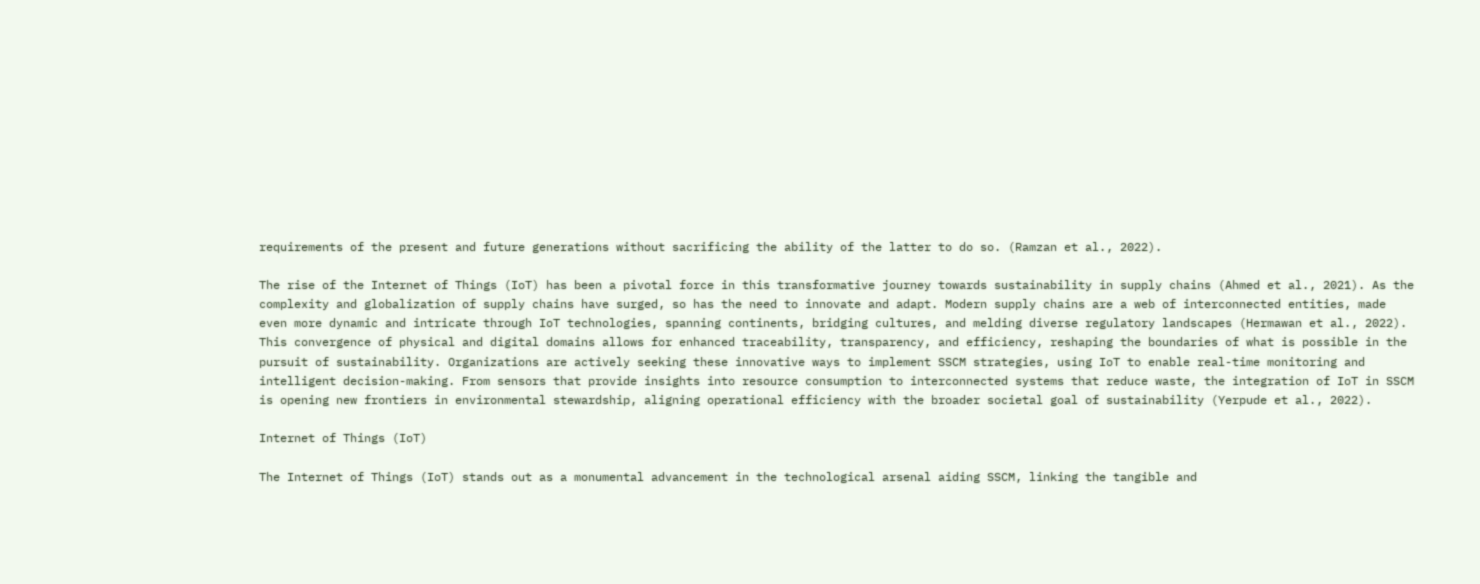requirements of the present and future generations without sacrificing the ability of the latter to do so. (Ramzan et al., 2022).

The rise of the Internet of Things (IoT) has been a pivotal force in this transformative journey towards sustainability in supply chains (Ahmed et al., 2021). As the complexity and globalization of supply chains have surged, so has the need to innovate and adapt. Modern supply chains are a web of interconnected entities, made even more dynamic and intricate through IoT technologies, spanning continents, bridging cultures, and melding diverse regulatory landscapes (Hermawan et al., 2022). This convergence of physical and digital domains allows for enhanced traceability, transparency, and efficiency, reshaping the boundaries of what is possible in the pursuit of sustainability. Organizations are actively seeking these innovative ways to implement SSCM strategies, using IoT to enable real-time monitoring and intelligent decision-making. From sensors that provide insights into resource consumption to interconnected systems that reduce waste, the integration of IoT in SSCM is opening new frontiers in environmental stewardship, aligning operational efficiency with the broader societal goal of sustainability (Yerpude et al., 2022).

Internet of Things (IoT)

The Internet of Things (IoT) stands out as a monumental advancement in the technological arsenal aiding SSCM, linking the tangible and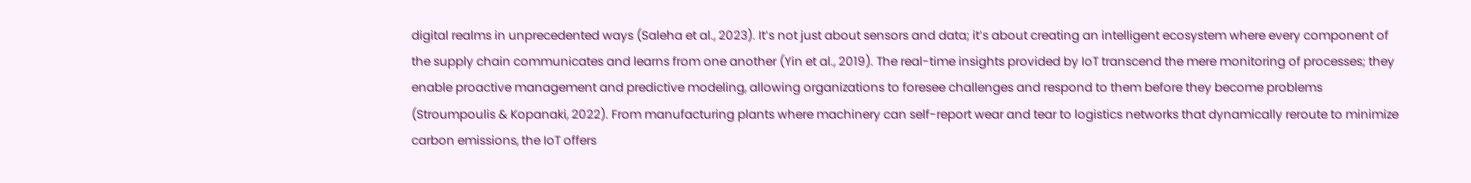digital realms in unprecedented ways (Saleha et al., 2023). It’s not just about sensors and data; it’s about creating an intelligent ecosystem where every component of the supply chain communicates and learns from one another (Yin et al., 2019). The real-time insights provided by IoT transcend the mere monitoring of processes; they enable proactive management and predictive modeling, allowing organizations to foresee challenges and respond to them before they become problems (Stroumpoulis & Kopanaki, 2022). From manufacturing plants where machinery can self-report wear and tear to logistics networks that dynamically reroute to minimize carbon emissions, the IoT offers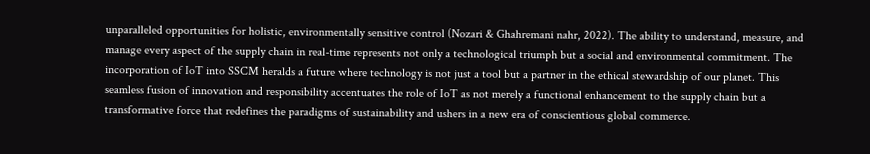unparalleled opportunities for holistic, environmentally sensitive control (Nozari & Ghahremani nahr, 2022). The ability to understand, measure, and manage every aspect of the supply chain in real-time represents not only a technological triumph but a social and environmental commitment. The incorporation of IoT into SSCM heralds a future where technology is not just a tool but a partner in the ethical stewardship of our planet. This seamless fusion of innovation and responsibility accentuates the role of IoT as not merely a functional enhancement to the supply chain but a transformative force that redefines the paradigms of sustainability and ushers in a new era of conscientious global commerce.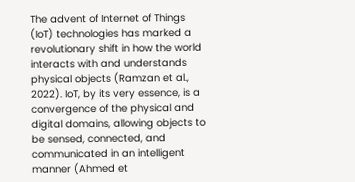The advent of Internet of Things (IoT) technologies has marked a revolutionary shift in how the world interacts with and understands physical objects (Ramzan et al., 2022). IoT, by its very essence, is a convergence of the physical and digital domains, allowing objects to be sensed, connected, and communicated in an intelligent manner (Ahmed et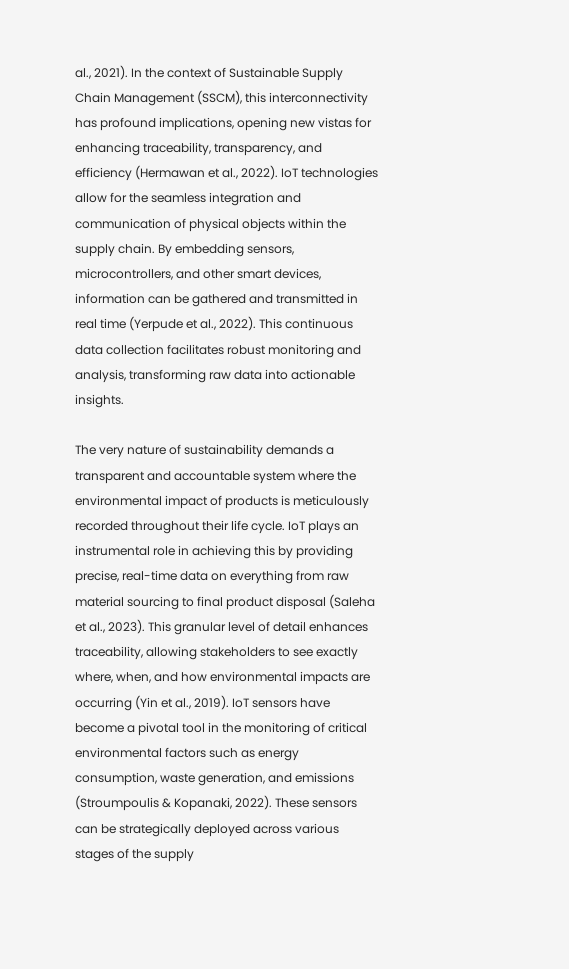al., 2021). In the context of Sustainable Supply Chain Management (SSCM), this interconnectivity has profound implications, opening new vistas for enhancing traceability, transparency, and efficiency (Hermawan et al., 2022). IoT technologies allow for the seamless integration and communication of physical objects within the supply chain. By embedding sensors, microcontrollers, and other smart devices, information can be gathered and transmitted in real time (Yerpude et al., 2022). This continuous data collection facilitates robust monitoring and analysis, transforming raw data into actionable insights.

The very nature of sustainability demands a transparent and accountable system where the environmental impact of products is meticulously recorded throughout their life cycle. IoT plays an instrumental role in achieving this by providing precise, real-time data on everything from raw material sourcing to final product disposal (Saleha et al., 2023). This granular level of detail enhances traceability, allowing stakeholders to see exactly where, when, and how environmental impacts are occurring (Yin et al., 2019). IoT sensors have become a pivotal tool in the monitoring of critical environmental factors such as energy consumption, waste generation, and emissions (Stroumpoulis & Kopanaki, 2022). These sensors can be strategically deployed across various stages of the supply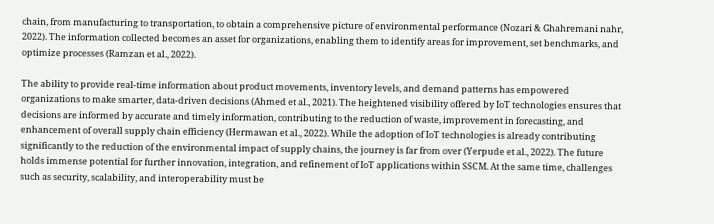chain, from manufacturing to transportation, to obtain a comprehensive picture of environmental performance (Nozari & Ghahremani nahr, 2022). The information collected becomes an asset for organizations, enabling them to identify areas for improvement, set benchmarks, and optimize processes (Ramzan et al., 2022).

The ability to provide real-time information about product movements, inventory levels, and demand patterns has empowered organizations to make smarter, data-driven decisions (Ahmed et al., 2021). The heightened visibility offered by IoT technologies ensures that decisions are informed by accurate and timely information, contributing to the reduction of waste, improvement in forecasting, and enhancement of overall supply chain efficiency (Hermawan et al., 2022). While the adoption of IoT technologies is already contributing significantly to the reduction of the environmental impact of supply chains, the journey is far from over (Yerpude et al., 2022). The future holds immense potential for further innovation, integration, and refinement of IoT applications within SSCM. At the same time, challenges such as security, scalability, and interoperability must be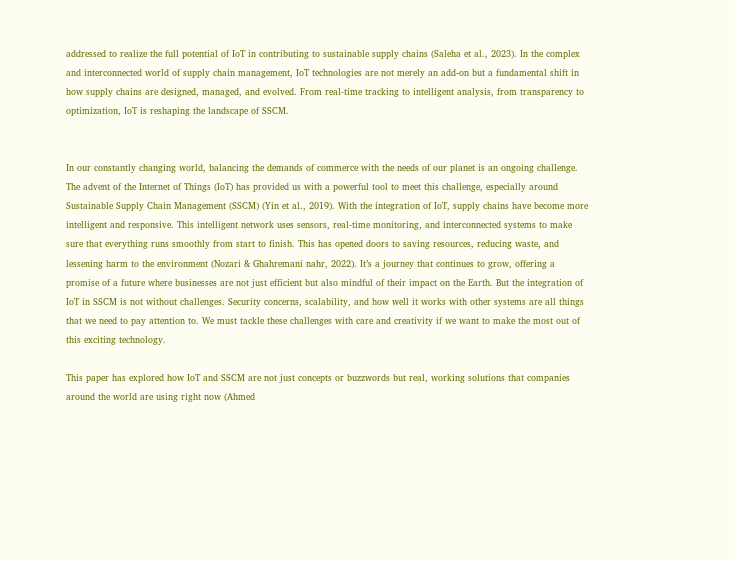addressed to realize the full potential of IoT in contributing to sustainable supply chains (Saleha et al., 2023). In the complex and interconnected world of supply chain management, IoT technologies are not merely an add-on but a fundamental shift in how supply chains are designed, managed, and evolved. From real-time tracking to intelligent analysis, from transparency to optimization, IoT is reshaping the landscape of SSCM.


In our constantly changing world, balancing the demands of commerce with the needs of our planet is an ongoing challenge. The advent of the Internet of Things (IoT) has provided us with a powerful tool to meet this challenge, especially around Sustainable Supply Chain Management (SSCM) (Yin et al., 2019). With the integration of IoT, supply chains have become more intelligent and responsive. This intelligent network uses sensors, real-time monitoring, and interconnected systems to make sure that everything runs smoothly from start to finish. This has opened doors to saving resources, reducing waste, and lessening harm to the environment (Nozari & Ghahremani nahr, 2022). It’s a journey that continues to grow, offering a promise of a future where businesses are not just efficient but also mindful of their impact on the Earth. But the integration of IoT in SSCM is not without challenges. Security concerns, scalability, and how well it works with other systems are all things that we need to pay attention to. We must tackle these challenges with care and creativity if we want to make the most out of this exciting technology.

This paper has explored how IoT and SSCM are not just concepts or buzzwords but real, working solutions that companies around the world are using right now (Ahmed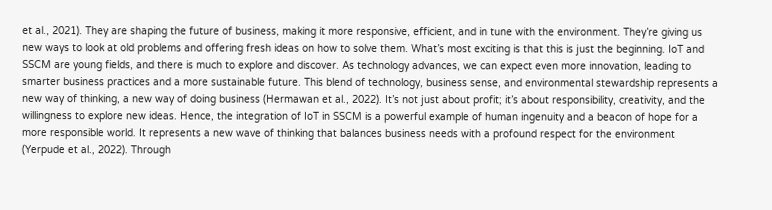et al., 2021). They are shaping the future of business, making it more responsive, efficient, and in tune with the environment. They’re giving us new ways to look at old problems and offering fresh ideas on how to solve them. What’s most exciting is that this is just the beginning. IoT and SSCM are young fields, and there is much to explore and discover. As technology advances, we can expect even more innovation, leading to smarter business practices and a more sustainable future. This blend of technology, business sense, and environmental stewardship represents a new way of thinking, a new way of doing business (Hermawan et al., 2022). It’s not just about profit; it’s about responsibility, creativity, and the willingness to explore new ideas. Hence, the integration of IoT in SSCM is a powerful example of human ingenuity and a beacon of hope for a more responsible world. It represents a new wave of thinking that balances business needs with a profound respect for the environment (Yerpude et al., 2022). Through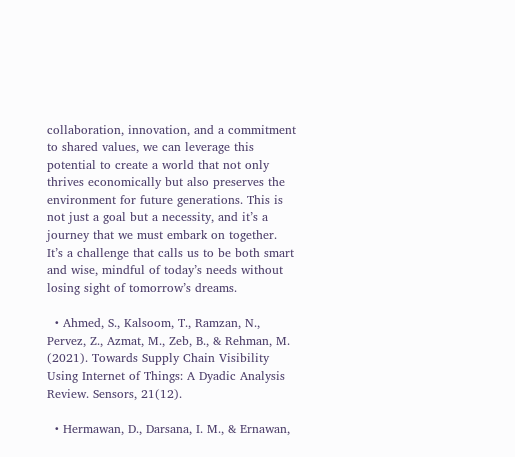collaboration, innovation, and a commitment to shared values, we can leverage this potential to create a world that not only thrives economically but also preserves the environment for future generations. This is not just a goal but a necessity, and it’s a journey that we must embark on together. It’s a challenge that calls us to be both smart and wise, mindful of today’s needs without losing sight of tomorrow’s dreams.

  • Ahmed, S., Kalsoom, T., Ramzan, N., Pervez, Z., Azmat, M., Zeb, B., & Rehman, M. (2021). Towards Supply Chain Visibility Using Internet of Things: A Dyadic Analysis Review. Sensors, 21(12).

  • Hermawan, D., Darsana, I. M., & Ernawan,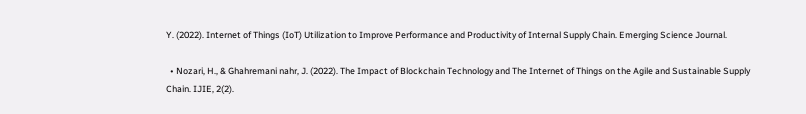Y. (2022). Internet of Things (IoT) Utilization to Improve Performance and Productivity of Internal Supply Chain. Emerging Science Journal.

  • Nozari, H., & Ghahremani nahr, J. (2022). The Impact of Blockchain Technology and The Internet of Things on the Agile and Sustainable Supply Chain. IJIE, 2(2).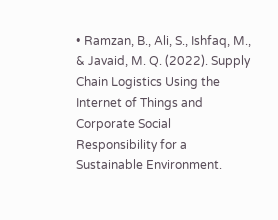• Ramzan, B., Ali, S., Ishfaq, M., & Javaid, M. Q. (2022). Supply Chain Logistics Using the Internet of Things and Corporate Social Responsibility for a Sustainable Environment.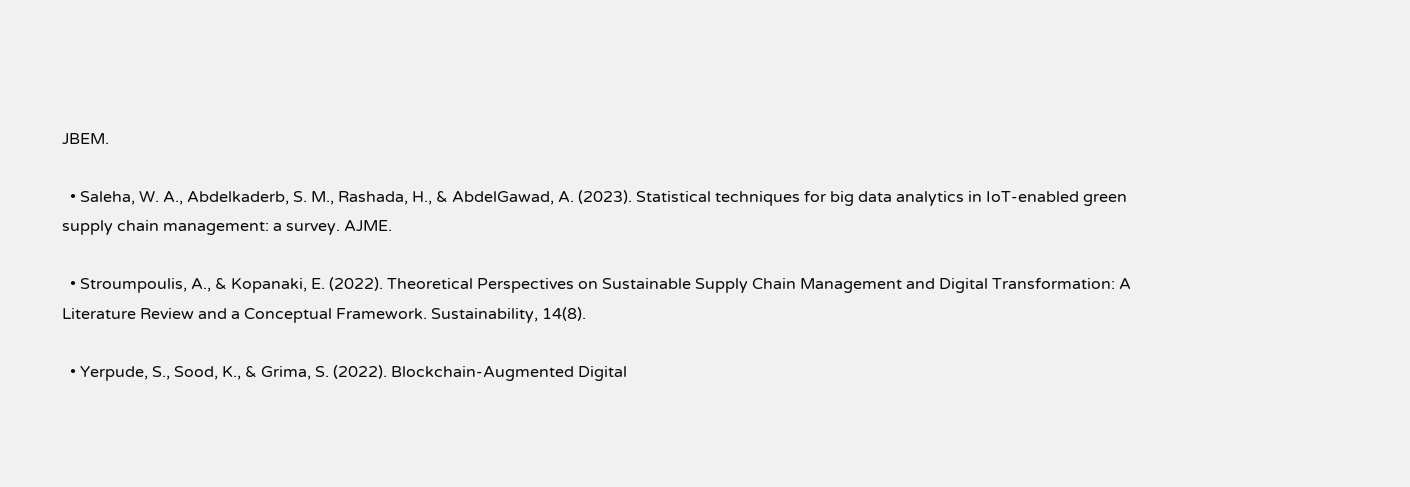JBEM.

  • Saleha, W. A., Abdelkaderb, S. M., Rashada, H., & AbdelGawad, A. (2023). Statistical techniques for big data analytics in IoT-enabled green supply chain management: a survey. AJME.

  • Stroumpoulis, A., & Kopanaki, E. (2022). Theoretical Perspectives on Sustainable Supply Chain Management and Digital Transformation: A Literature Review and a Conceptual Framework. Sustainability, 14(8).

  • Yerpude, S., Sood, K., & Grima, S. (2022). Blockchain-Augmented Digital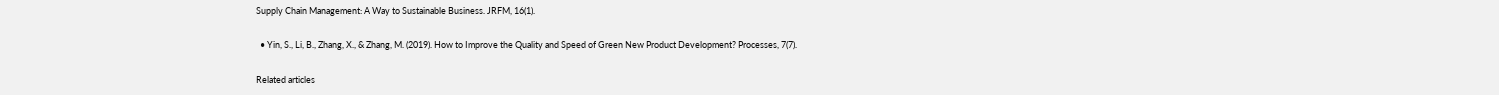Supply Chain Management: A Way to Sustainable Business. JRFM, 16(1).

  • Yin, S., Li, B., Zhang, X., & Zhang, M. (2019). How to Improve the Quality and Speed of Green New Product Development? Processes, 7(7).

Related articles